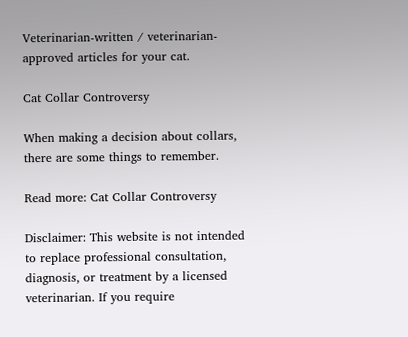Veterinarian-written / veterinarian-approved articles for your cat.

Cat Collar Controversy

When making a decision about collars, there are some things to remember.

Read more: Cat Collar Controversy

Disclaimer: This website is not intended to replace professional consultation, diagnosis, or treatment by a licensed veterinarian. If you require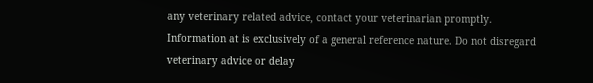any veterinary related advice, contact your veterinarian promptly. Information at is exclusively of a general reference nature. Do not disregard veterinary advice or delay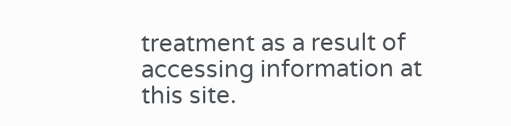treatment as a result of accessing information at this site.